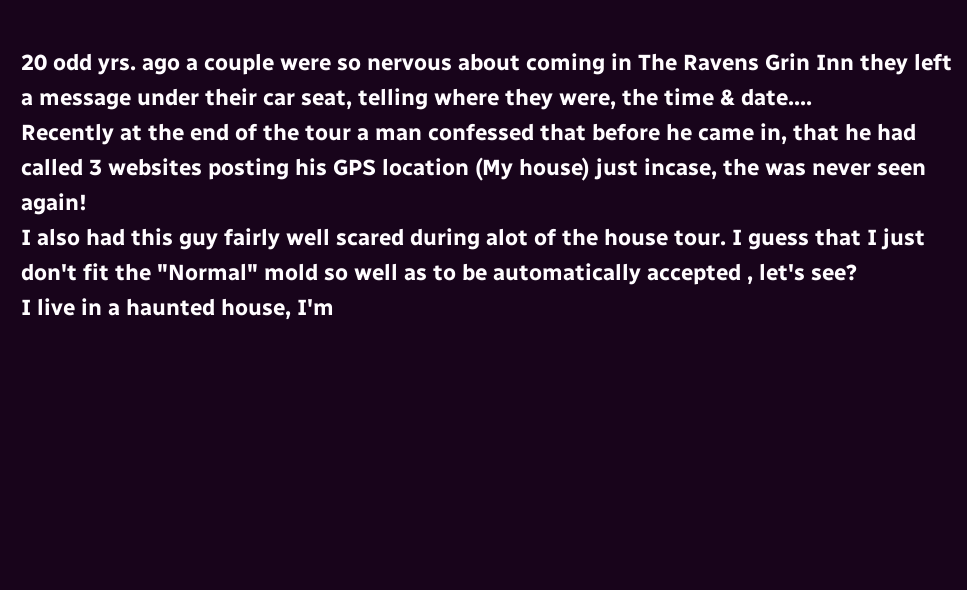20 odd yrs. ago a couple were so nervous about coming in The Ravens Grin Inn they left a message under their car seat, telling where they were, the time & date....
Recently at the end of the tour a man confessed that before he came in, that he had called 3 websites posting his GPS location (My house) just incase, the was never seen again!
I also had this guy fairly well scared during alot of the house tour. I guess that I just don't fit the "Normal" mold so well as to be automatically accepted , let's see?
I live in a haunted house, I'm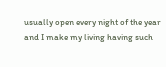usually open every night of the year and I make my living having such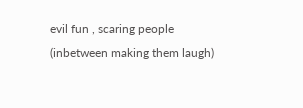evil fun , scaring people (inbetween making them laugh)